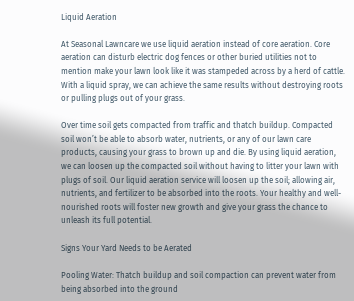Liquid Aeration

At Seasonal Lawncare we use liquid aeration instead of core aeration. Core aeration can disturb electric dog fences or other buried utilities not to mention make your lawn look like it was stampeded across by a herd of cattle. With a liquid spray, we can achieve the same results without destroying roots or pulling plugs out of your grass.

Over time soil gets compacted from traffic and thatch buildup. Compacted soil won’t be able to absorb water, nutrients, or any of our lawn care products, causing your grass to brown up and die. By using liquid aeration, we can loosen up the compacted soil without having to litter your lawn with plugs of soil. Our liquid aeration service will loosen up the soil; allowing air, nutrients, and fertilizer to be absorbed into the roots. Your healthy and well-nourished roots will foster new growth and give your grass the chance to unleash its full potential.

Signs Your Yard Needs to be Aerated

Pooling Water: Thatch buildup and soil compaction can prevent water from being absorbed into the ground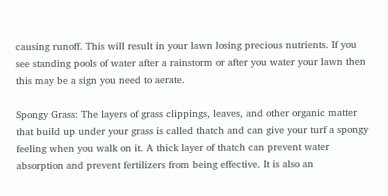causing runoff. This will result in your lawn losing precious nutrients. If you see standing pools of water after a rainstorm or after you water your lawn then this may be a sign you need to aerate.

Spongy Grass: The layers of grass clippings, leaves, and other organic matter that build up under your grass is called thatch and can give your turf a spongy feeling when you walk on it. A thick layer of thatch can prevent water absorption and prevent fertilizers from being effective. It is also an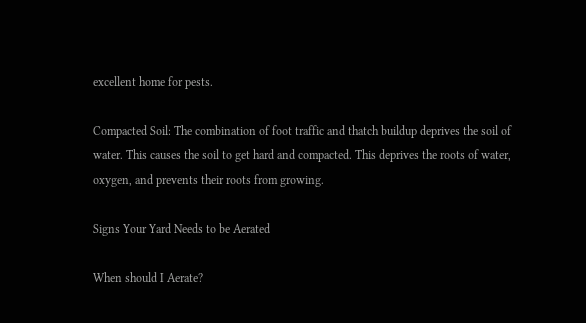excellent home for pests.

Compacted Soil: The combination of foot traffic and thatch buildup deprives the soil of water. This causes the soil to get hard and compacted. This deprives the roots of water, oxygen, and prevents their roots from growing.

Signs Your Yard Needs to be Aerated

When should I Aerate?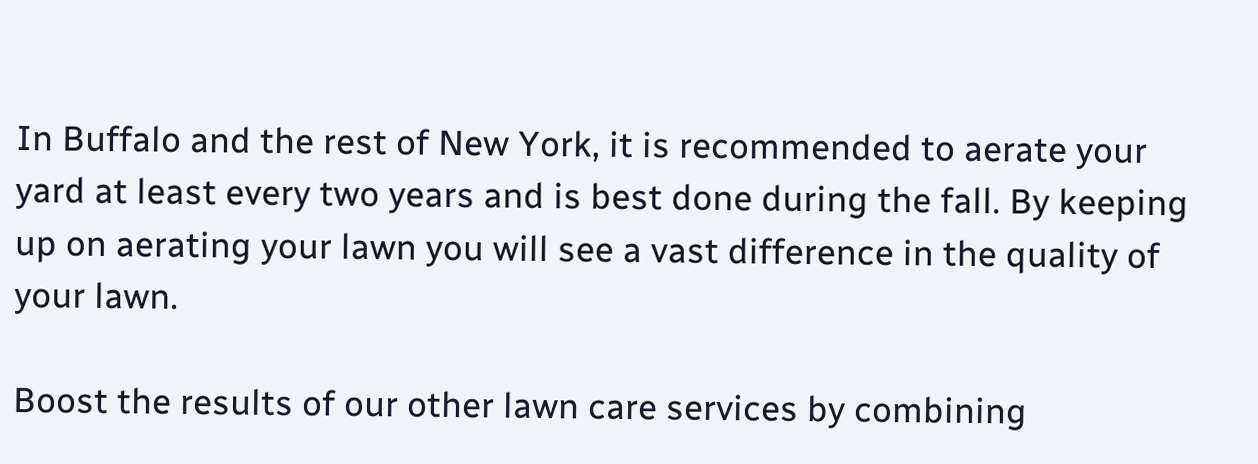In Buffalo and the rest of New York, it is recommended to aerate your yard at least every two years and is best done during the fall. By keeping up on aerating your lawn you will see a vast difference in the quality of your lawn.

Boost the results of our other lawn care services by combining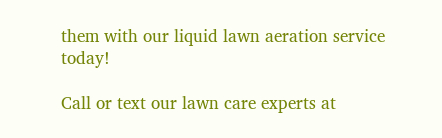them with our liquid lawn aeration service today!

Call or text our lawn care experts at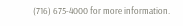(716) 675-4000 for more information.